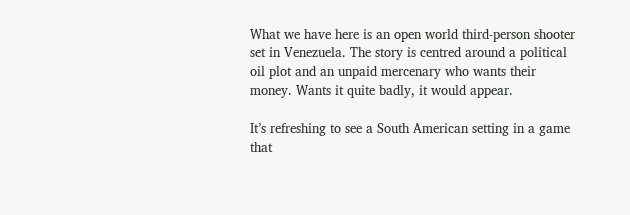What we have here is an open world third-person shooter set in Venezuela. The story is centred around a political oil plot and an unpaid mercenary who wants their money. Wants it quite badly, it would appear.

It’s refreshing to see a South American setting in a game that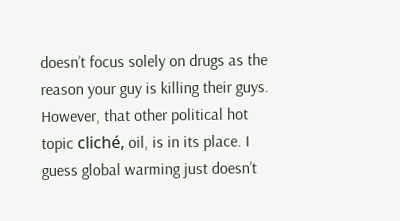doesn’t focus solely on drugs as the reason your guy is killing their guys. However, that other political hot topic cliché, oil, is in its place. I guess global warming just doesn’t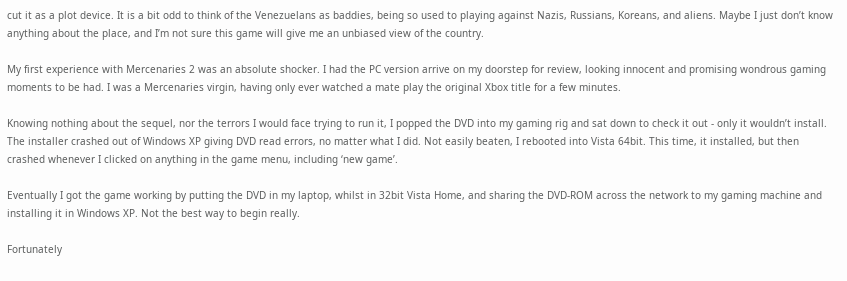cut it as a plot device. It is a bit odd to think of the Venezuelans as baddies, being so used to playing against Nazis, Russians, Koreans, and aliens. Maybe I just don’t know anything about the place, and I’m not sure this game will give me an unbiased view of the country.

My first experience with Mercenaries 2 was an absolute shocker. I had the PC version arrive on my doorstep for review, looking innocent and promising wondrous gaming moments to be had. I was a Mercenaries virgin, having only ever watched a mate play the original Xbox title for a few minutes.

Knowing nothing about the sequel, nor the terrors I would face trying to run it, I popped the DVD into my gaming rig and sat down to check it out - only it wouldn’t install. The installer crashed out of Windows XP giving DVD read errors, no matter what I did. Not easily beaten, I rebooted into Vista 64bit. This time, it installed, but then crashed whenever I clicked on anything in the game menu, including ‘new game’.

Eventually I got the game working by putting the DVD in my laptop, whilst in 32bit Vista Home, and sharing the DVD-ROM across the network to my gaming machine and installing it in Windows XP. Not the best way to begin really.

Fortunately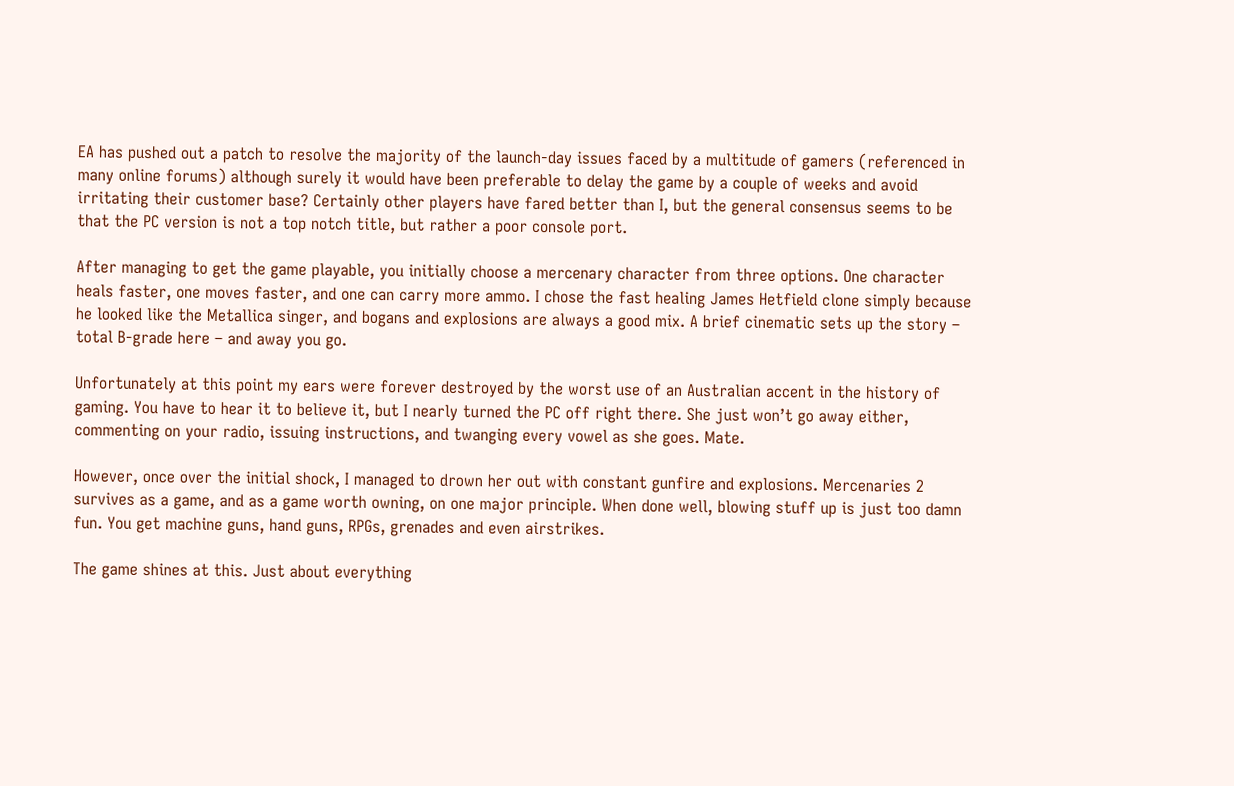EA has pushed out a patch to resolve the majority of the launch-day issues faced by a multitude of gamers (referenced in many online forums) although surely it would have been preferable to delay the game by a couple of weeks and avoid irritating their customer base? Certainly other players have fared better than I, but the general consensus seems to be that the PC version is not a top notch title, but rather a poor console port.

After managing to get the game playable, you initially choose a mercenary character from three options. One character heals faster, one moves faster, and one can carry more ammo. I chose the fast healing James Hetfield clone simply because he looked like the Metallica singer, and bogans and explosions are always a good mix. A brief cinematic sets up the story – total B-grade here – and away you go.

Unfortunately at this point my ears were forever destroyed by the worst use of an Australian accent in the history of gaming. You have to hear it to believe it, but I nearly turned the PC off right there. She just won’t go away either, commenting on your radio, issuing instructions, and twanging every vowel as she goes. Mate.

However, once over the initial shock, I managed to drown her out with constant gunfire and explosions. Mercenaries 2 survives as a game, and as a game worth owning, on one major principle. When done well, blowing stuff up is just too damn fun. You get machine guns, hand guns, RPGs, grenades and even airstrikes.

The game shines at this. Just about everything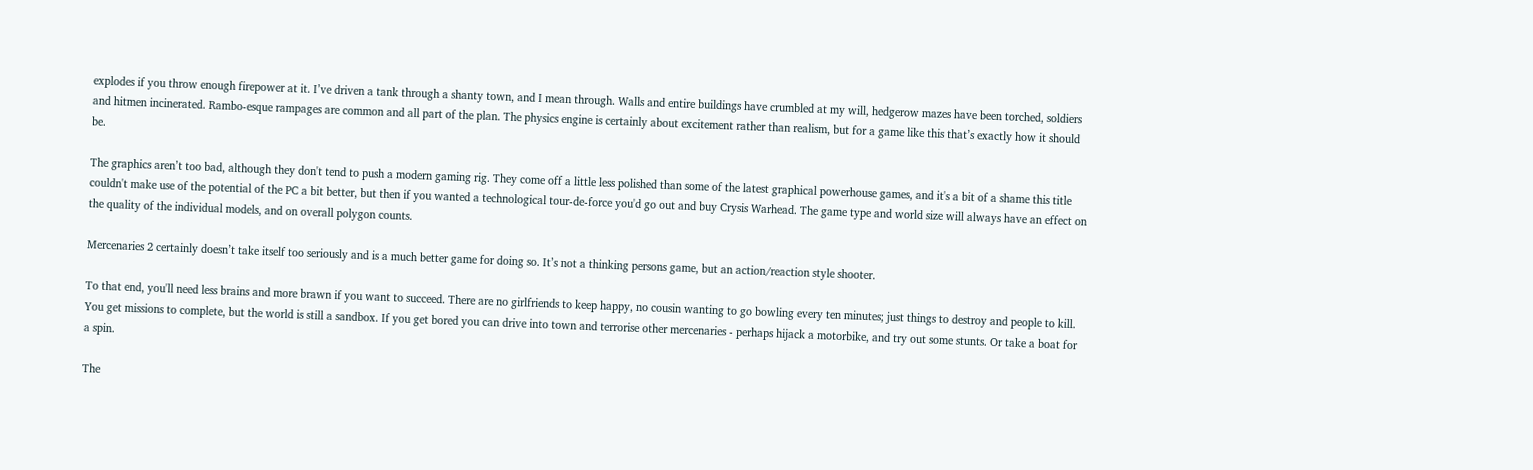explodes if you throw enough firepower at it. I’ve driven a tank through a shanty town, and I mean through. Walls and entire buildings have crumbled at my will, hedgerow mazes have been torched, soldiers and hitmen incinerated. Rambo-esque rampages are common and all part of the plan. The physics engine is certainly about excitement rather than realism, but for a game like this that’s exactly how it should be.

The graphics aren’t too bad, although they don't tend to push a modern gaming rig. They come off a little less polished than some of the latest graphical powerhouse games, and it's a bit of a shame this title couldn't make use of the potential of the PC a bit better, but then if you wanted a technological tour-de-force you'd go out and buy Crysis Warhead. The game type and world size will always have an effect on the quality of the individual models, and on overall polygon counts.

Mercenaries 2 certainly doesn’t take itself too seriously and is a much better game for doing so. It’s not a thinking persons game, but an action/reaction style shooter.

To that end, you'll need less brains and more brawn if you want to succeed. There are no girlfriends to keep happy, no cousin wanting to go bowling every ten minutes; just things to destroy and people to kill. You get missions to complete, but the world is still a sandbox. If you get bored you can drive into town and terrorise other mercenaries - perhaps hijack a motorbike, and try out some stunts. Or take a boat for a spin.

The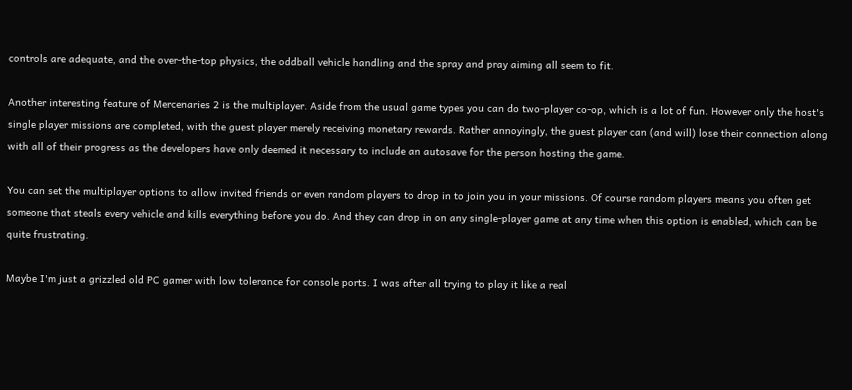controls are adequate, and the over-the-top physics, the oddball vehicle handling and the spray and pray aiming all seem to fit.

Another interesting feature of Mercenaries 2 is the multiplayer. Aside from the usual game types you can do two-player co-op, which is a lot of fun. However only the host's single player missions are completed, with the guest player merely receiving monetary rewards. Rather annoyingly, the guest player can (and will) lose their connection along with all of their progress as the developers have only deemed it necessary to include an autosave for the person hosting the game.

You can set the multiplayer options to allow invited friends or even random players to drop in to join you in your missions. Of course random players means you often get someone that steals every vehicle and kills everything before you do. And they can drop in on any single-player game at any time when this option is enabled, which can be quite frustrating.

Maybe I'm just a grizzled old PC gamer with low tolerance for console ports. I was after all trying to play it like a real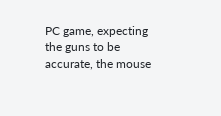PC game, expecting the guns to be accurate, the mouse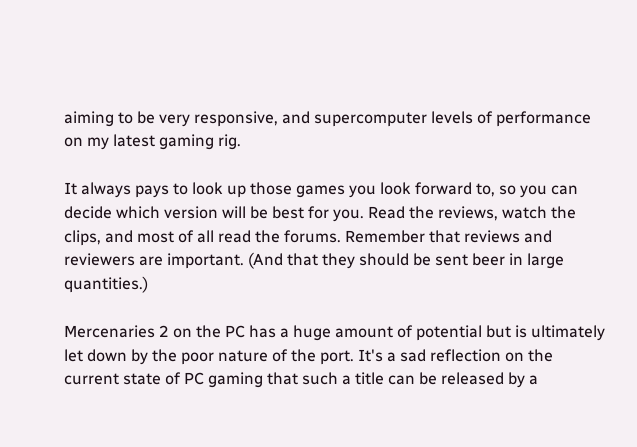aiming to be very responsive, and supercomputer levels of performance on my latest gaming rig.

It always pays to look up those games you look forward to, so you can decide which version will be best for you. Read the reviews, watch the clips, and most of all read the forums. Remember that reviews and reviewers are important. (And that they should be sent beer in large quantities.)

Mercenaries 2 on the PC has a huge amount of potential but is ultimately let down by the poor nature of the port. It's a sad reflection on the current state of PC gaming that such a title can be released by a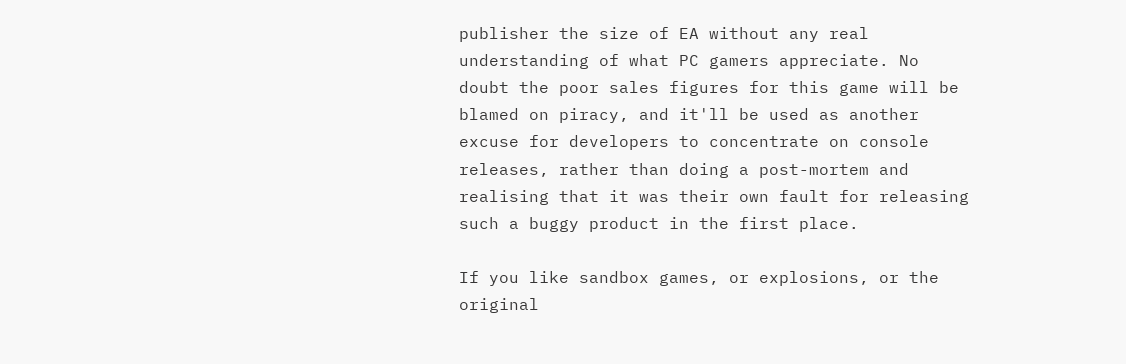publisher the size of EA without any real understanding of what PC gamers appreciate. No doubt the poor sales figures for this game will be blamed on piracy, and it'll be used as another excuse for developers to concentrate on console releases, rather than doing a post-mortem and realising that it was their own fault for releasing such a buggy product in the first place.

If you like sandbox games, or explosions, or the original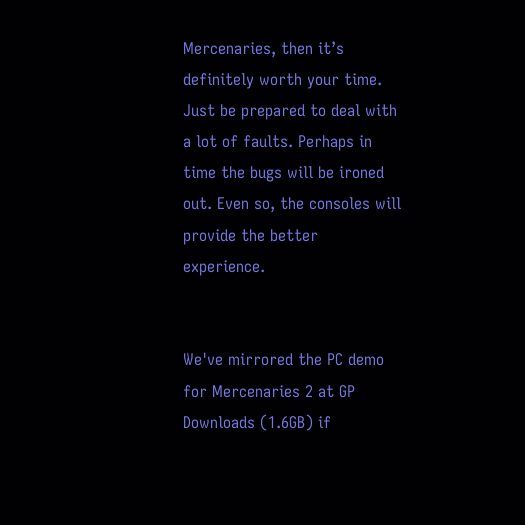Mercenaries, then it’s definitely worth your time. Just be prepared to deal with a lot of faults. Perhaps in time the bugs will be ironed out. Even so, the consoles will provide the better experience.


We've mirrored the PC demo for Mercenaries 2 at GP Downloads (1.6GB) if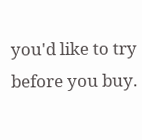you'd like to try before you buy.